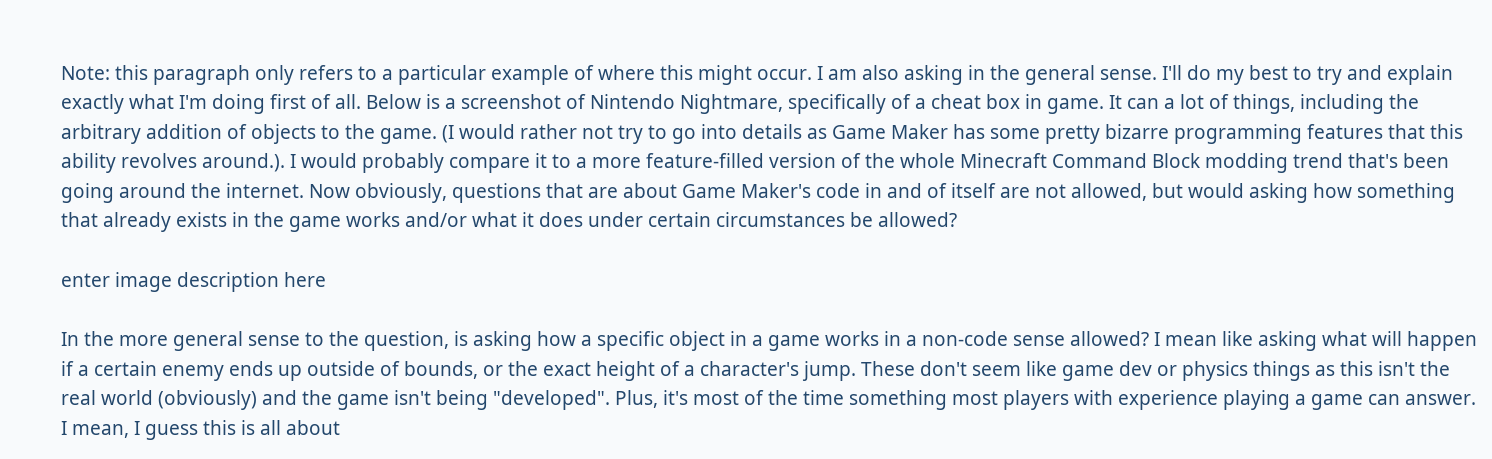Note: this paragraph only refers to a particular example of where this might occur. I am also asking in the general sense. I'll do my best to try and explain exactly what I'm doing first of all. Below is a screenshot of Nintendo Nightmare, specifically of a cheat box in game. It can a lot of things, including the arbitrary addition of objects to the game. (I would rather not try to go into details as Game Maker has some pretty bizarre programming features that this ability revolves around.). I would probably compare it to a more feature-filled version of the whole Minecraft Command Block modding trend that's been going around the internet. Now obviously, questions that are about Game Maker's code in and of itself are not allowed, but would asking how something that already exists in the game works and/or what it does under certain circumstances be allowed?

enter image description here

In the more general sense to the question, is asking how a specific object in a game works in a non-code sense allowed? I mean like asking what will happen if a certain enemy ends up outside of bounds, or the exact height of a character's jump. These don't seem like game dev or physics things as this isn't the real world (obviously) and the game isn't being "developed". Plus, it's most of the time something most players with experience playing a game can answer. I mean, I guess this is all about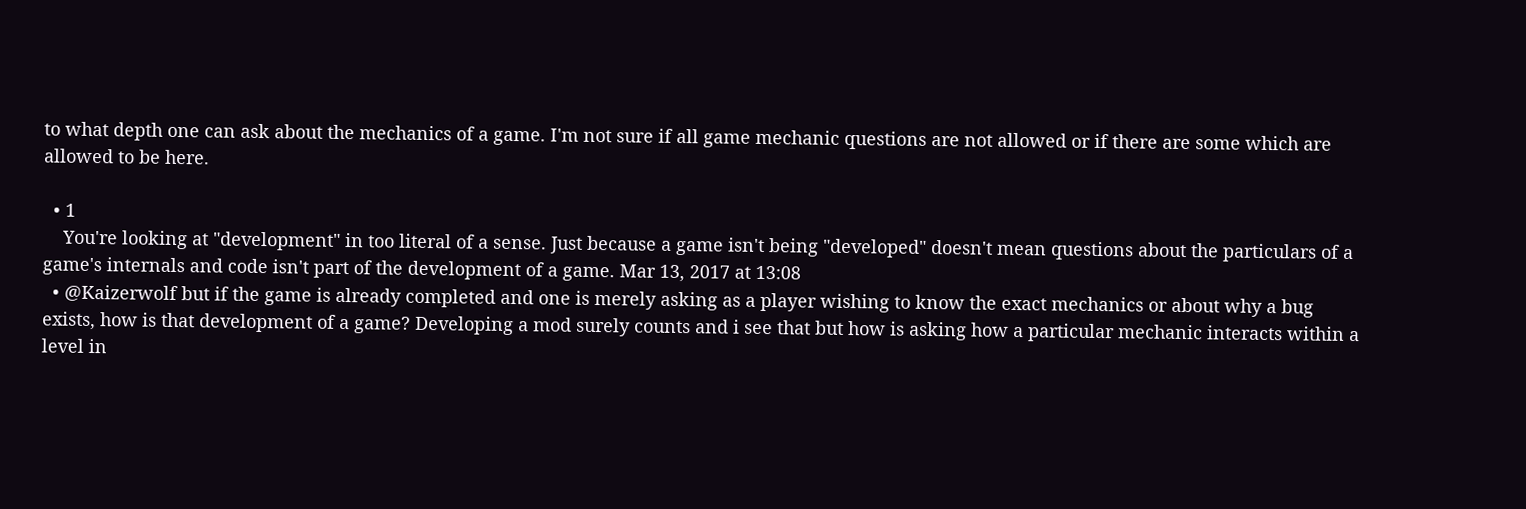to what depth one can ask about the mechanics of a game. I'm not sure if all game mechanic questions are not allowed or if there are some which are allowed to be here.

  • 1
    You're looking at "development" in too literal of a sense. Just because a game isn't being "developed" doesn't mean questions about the particulars of a game's internals and code isn't part of the development of a game. Mar 13, 2017 at 13:08
  • @Kaizerwolf but if the game is already completed and one is merely asking as a player wishing to know the exact mechanics or about why a bug exists, how is that development of a game? Developing a mod surely counts and i see that but how is asking how a particular mechanic interacts within a level in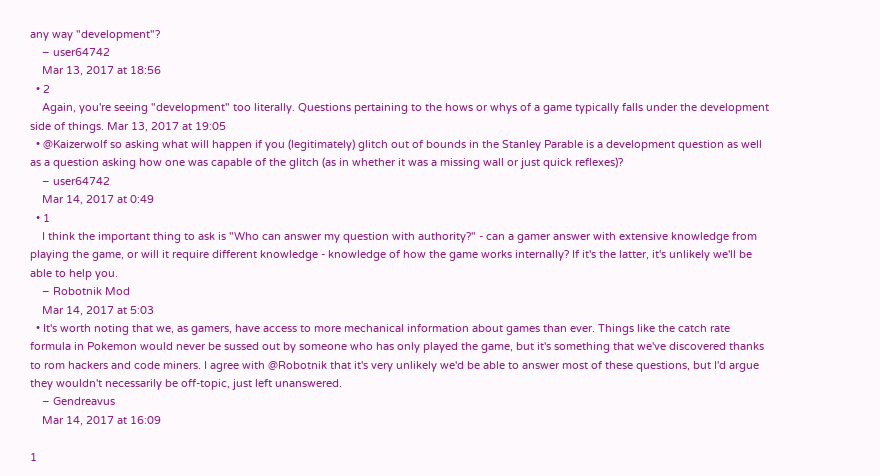any way "development"?
    – user64742
    Mar 13, 2017 at 18:56
  • 2
    Again, you're seeing "development" too literally. Questions pertaining to the hows or whys of a game typically falls under the development side of things. Mar 13, 2017 at 19:05
  • @Kaizerwolf so asking what will happen if you (legitimately) glitch out of bounds in the Stanley Parable is a development question as well as a question asking how one was capable of the glitch (as in whether it was a missing wall or just quick reflexes)?
    – user64742
    Mar 14, 2017 at 0:49
  • 1
    I think the important thing to ask is "Who can answer my question with authority?" - can a gamer answer with extensive knowledge from playing the game, or will it require different knowledge - knowledge of how the game works internally? If it's the latter, it's unlikely we'll be able to help you.
    – Robotnik Mod
    Mar 14, 2017 at 5:03
  • It's worth noting that we, as gamers, have access to more mechanical information about games than ever. Things like the catch rate formula in Pokemon would never be sussed out by someone who has only played the game, but it's something that we've discovered thanks to rom hackers and code miners. I agree with @Robotnik that it's very unlikely we'd be able to answer most of these questions, but I'd argue they wouldn't necessarily be off-topic, just left unanswered.
    – Gendreavus
    Mar 14, 2017 at 16:09

1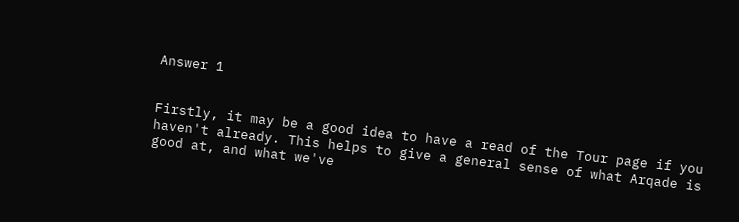Answer 1


Firstly, it may be a good idea to have a read of the Tour page if you haven't already. This helps to give a general sense of what Arqade is good at, and what we've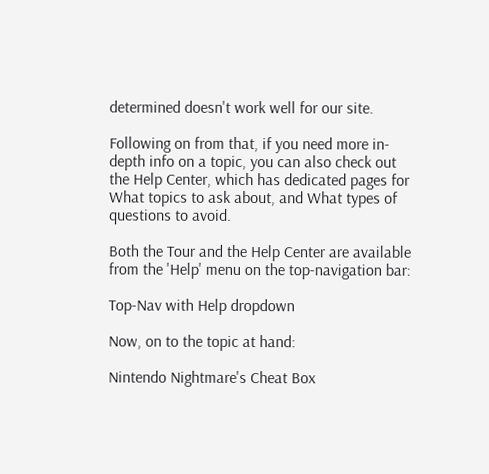determined doesn't work well for our site.

Following on from that, if you need more in-depth info on a topic, you can also check out the Help Center, which has dedicated pages for What topics to ask about, and What types of questions to avoid.

Both the Tour and the Help Center are available from the 'Help' menu on the top-navigation bar:

Top-Nav with Help dropdown

Now, on to the topic at hand:

Nintendo Nightmare's Cheat Box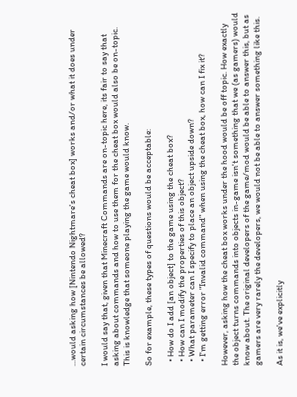...would asking how [Nintendo Nightmare's cheat box] works and/or what it does under certain circumstances be allowed?

I would say that, given that Minecraft Commands are on-topic here, its fair to say that asking about commands and how to use them for the cheat box would also be on-topic. This is knowledge that someone playing the game would know.

So for example, these types of questions would be acceptable:

  • How do I add [an object] to the game using the cheat box?
  • How can I modify the properties of this object?
  • What parameter can I specify to place an object upside down?
  • I'm getting error "Invalid command" when using the cheat box, how can I fix it?

However, asking how the cheat box works under the hood would be off topic. How exactly the object turns commands into objects in-game isn't something that we (as gamers) would know about. The original developers of the game/mod would be able to answer this, but as gamers are very rarely the developers, we would not be able to answer something like this.

As it is, we've explicitly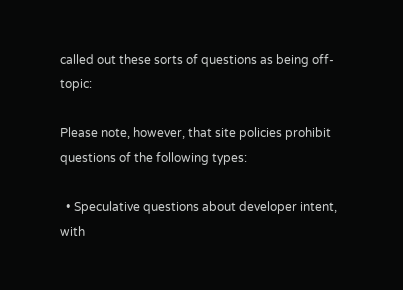called out these sorts of questions as being off-topic:

Please note, however, that site policies prohibit questions of the following types:

  • Speculative questions about developer intent, with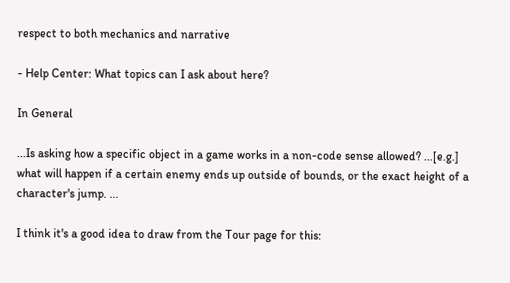respect to both mechanics and narrative

- Help Center: What topics can I ask about here?

In General

...Is asking how a specific object in a game works in a non-code sense allowed? ...[e.g.] what will happen if a certain enemy ends up outside of bounds, or the exact height of a character's jump. ...

I think it's a good idea to draw from the Tour page for this: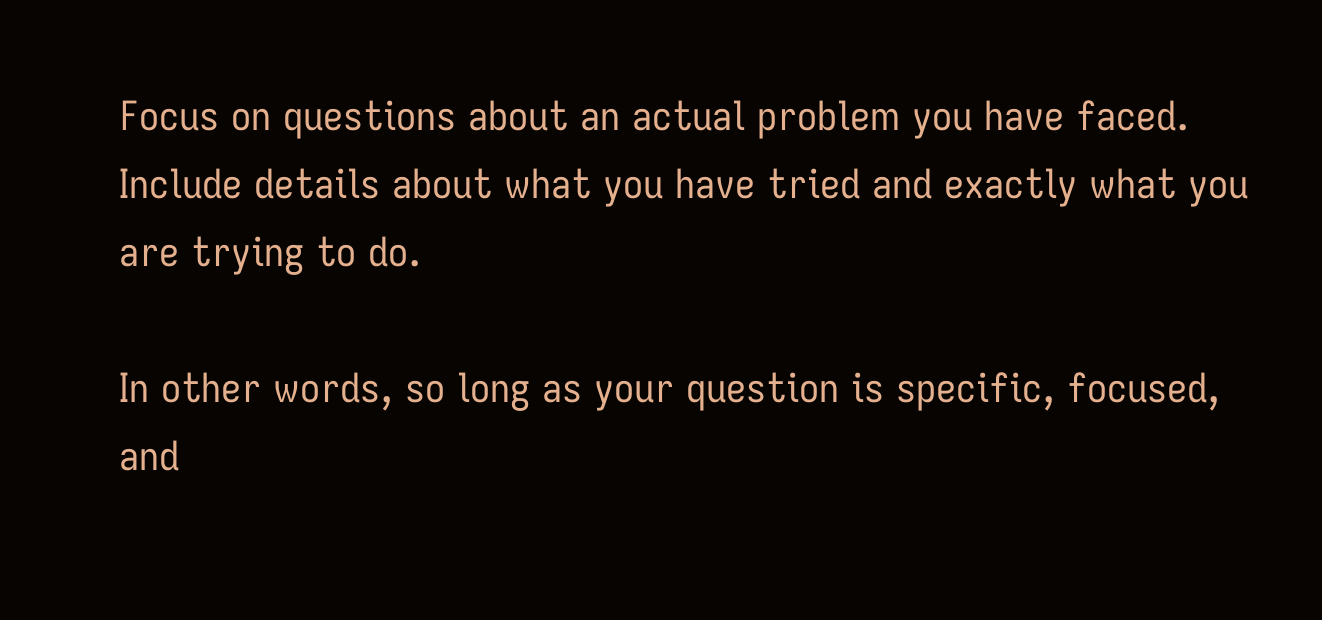Focus on questions about an actual problem you have faced. Include details about what you have tried and exactly what you are trying to do.

In other words, so long as your question is specific, focused, and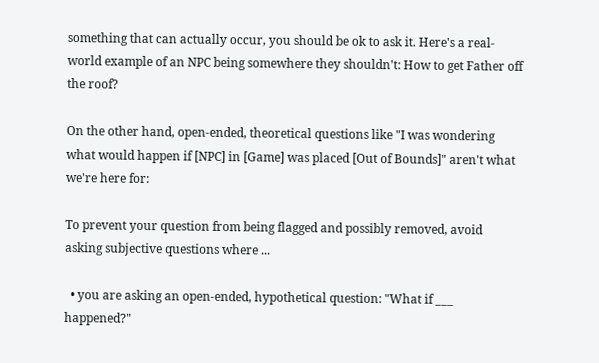something that can actually occur, you should be ok to ask it. Here's a real-world example of an NPC being somewhere they shouldn't: How to get Father off the roof?

On the other hand, open-ended, theoretical questions like "I was wondering what would happen if [NPC] in [Game] was placed [Out of Bounds]" aren't what we're here for:

To prevent your question from being flagged and possibly removed, avoid asking subjective questions where ...

  • you are asking an open-ended, hypothetical question: "What if ___ happened?"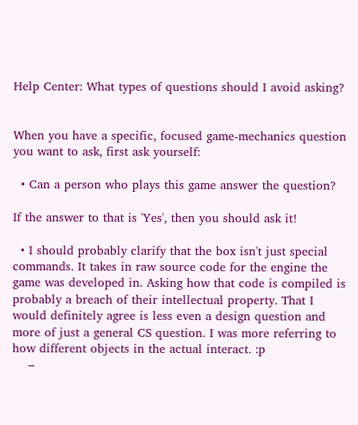Help Center: What types of questions should I avoid asking?


When you have a specific, focused game-mechanics question you want to ask, first ask yourself:

  • Can a person who plays this game answer the question?

If the answer to that is 'Yes', then you should ask it!

  • I should probably clarify that the box isn't just special commands. It takes in raw source code for the engine the game was developed in. Asking how that code is compiled is probably a breach of their intellectual property. That I would definitely agree is less even a design question and more of just a general CS question. I was more referring to how different objects in the actual interact. :p
    –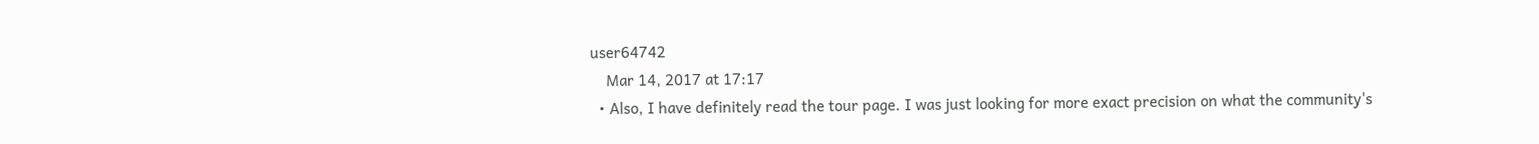user64742
    Mar 14, 2017 at 17:17
  • Also, I have definitely read the tour page. I was just looking for more exact precision on what the community's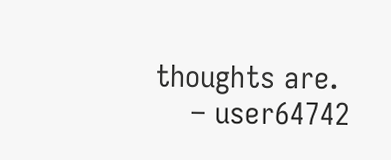thoughts are.
    – user64742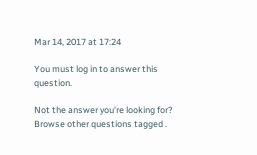Mar 14, 2017 at 17:24

You must log in to answer this question.

Not the answer you're looking for? Browse other questions tagged .